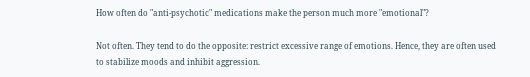How often do "anti-psychotic" medications make the person much more "emotional"?

Not often. They tend to do the opposite: restrict excessive range of emotions. Hence, they are often used to stabilize moods and inhibit aggression.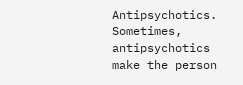Antipsychotics. Sometimes, antipsychotics make the person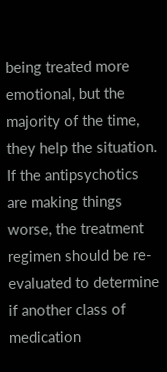being treated more emotional, but the majority of the time, they help the situation. If the antipsychotics are making things worse, the treatment regimen should be re-evaluated to determine if another class of medication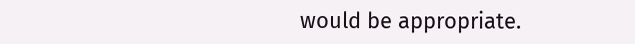would be appropriate.